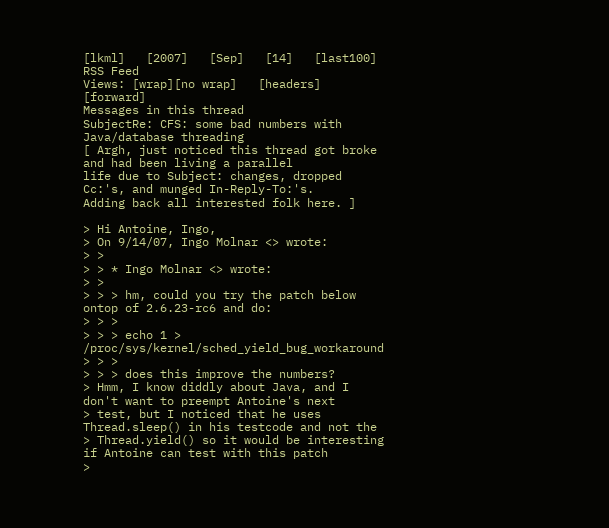[lkml]   [2007]   [Sep]   [14]   [last100]   RSS Feed
Views: [wrap][no wrap]   [headers]  [forward]
Messages in this thread
SubjectRe: CFS: some bad numbers with Java/database threading
[ Argh, just noticed this thread got broke and had been living a parallel
life due to Subject: changes, dropped Cc:'s, and munged In-Reply-To:'s.
Adding back all interested folk here. ]

> Hi Antoine, Ingo,
> On 9/14/07, Ingo Molnar <> wrote:
> >
> > * Ingo Molnar <> wrote:
> >
> > > hm, could you try the patch below ontop of 2.6.23-rc6 and do:
> > >
> > > echo 1 > /proc/sys/kernel/sched_yield_bug_workaround
> > >
> > > does this improve the numbers?
> Hmm, I know diddly about Java, and I don't want to preempt Antoine's next
> test, but I noticed that he uses Thread.sleep() in his testcode and not the
> Thread.yield() so it would be interesting if Antoine can test with this patch
>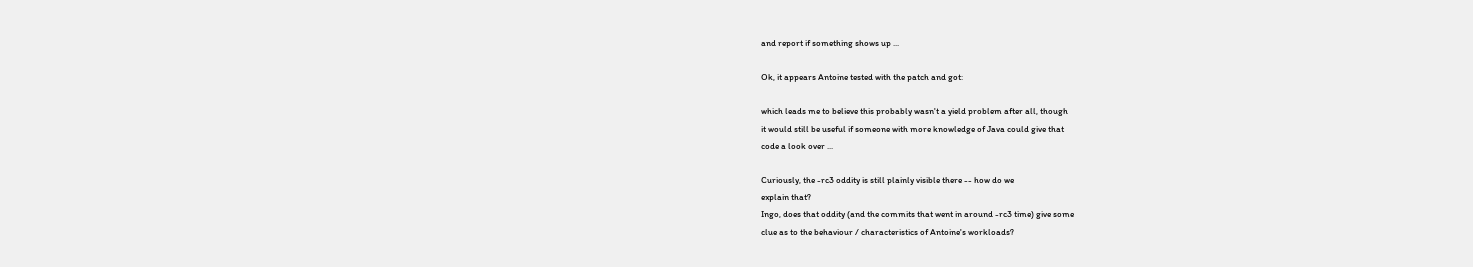and report if something shows up ...

Ok, it appears Antoine tested with the patch and got:

which leads me to believe this probably wasn't a yield problem after all, though
it would still be useful if someone with more knowledge of Java could give that
code a look over ...

Curiously, the -rc3 oddity is still plainly visible there -- how do we
explain that?
Ingo, does that oddity (and the commits that went in around -rc3 time) give some
clue as to the behaviour / characteristics of Antoine's workloads?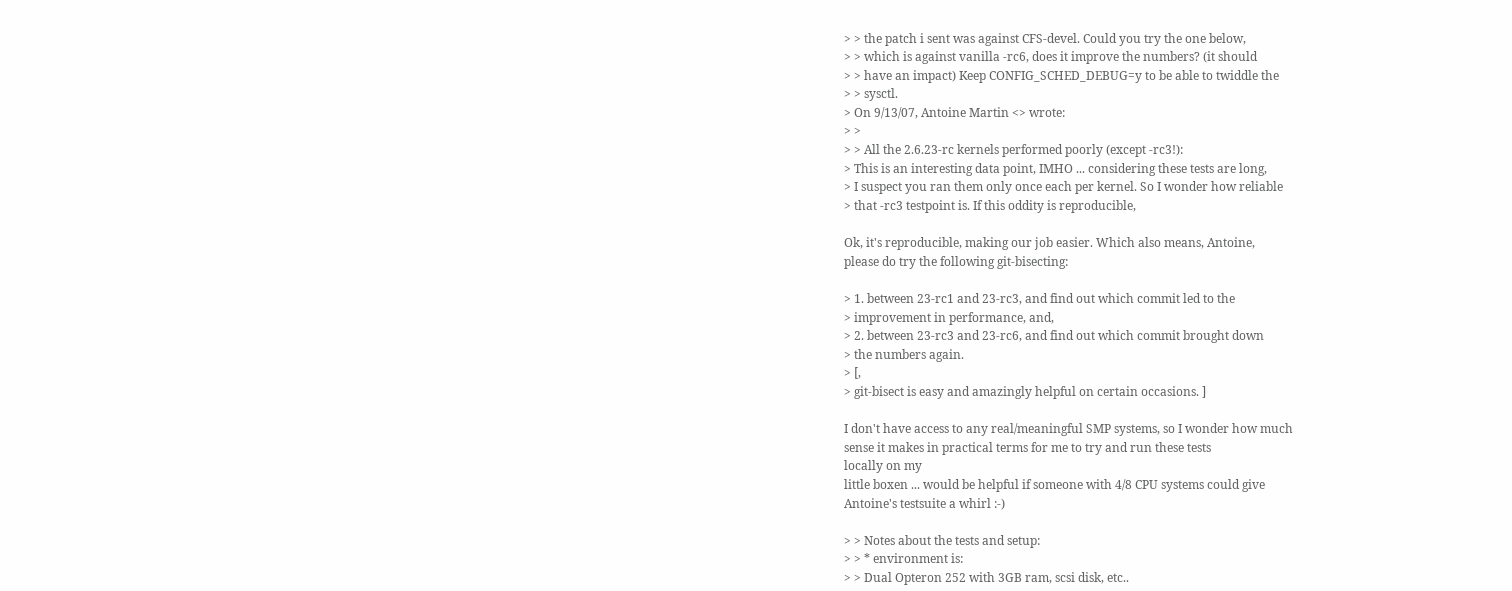> > the patch i sent was against CFS-devel. Could you try the one below,
> > which is against vanilla -rc6, does it improve the numbers? (it should
> > have an impact) Keep CONFIG_SCHED_DEBUG=y to be able to twiddle the
> > sysctl.
> On 9/13/07, Antoine Martin <> wrote:
> >
> > All the 2.6.23-rc kernels performed poorly (except -rc3!):
> This is an interesting data point, IMHO ... considering these tests are long,
> I suspect you ran them only once each per kernel. So I wonder how reliable
> that -rc3 testpoint is. If this oddity is reproducible,

Ok, it's reproducible, making our job easier. Which also means, Antoine,
please do try the following git-bisecting:

> 1. between 23-rc1 and 23-rc3, and find out which commit led to the
> improvement in performance, and,
> 2. between 23-rc3 and 23-rc6, and find out which commit brought down
> the numbers again.
> [,
> git-bisect is easy and amazingly helpful on certain occasions. ]

I don't have access to any real/meaningful SMP systems, so I wonder how much
sense it makes in practical terms for me to try and run these tests
locally on my
little boxen ... would be helpful if someone with 4/8 CPU systems could give
Antoine's testsuite a whirl :-)

> > Notes about the tests and setup:
> > * environment is:
> > Dual Opteron 252 with 3GB ram, scsi disk, etc..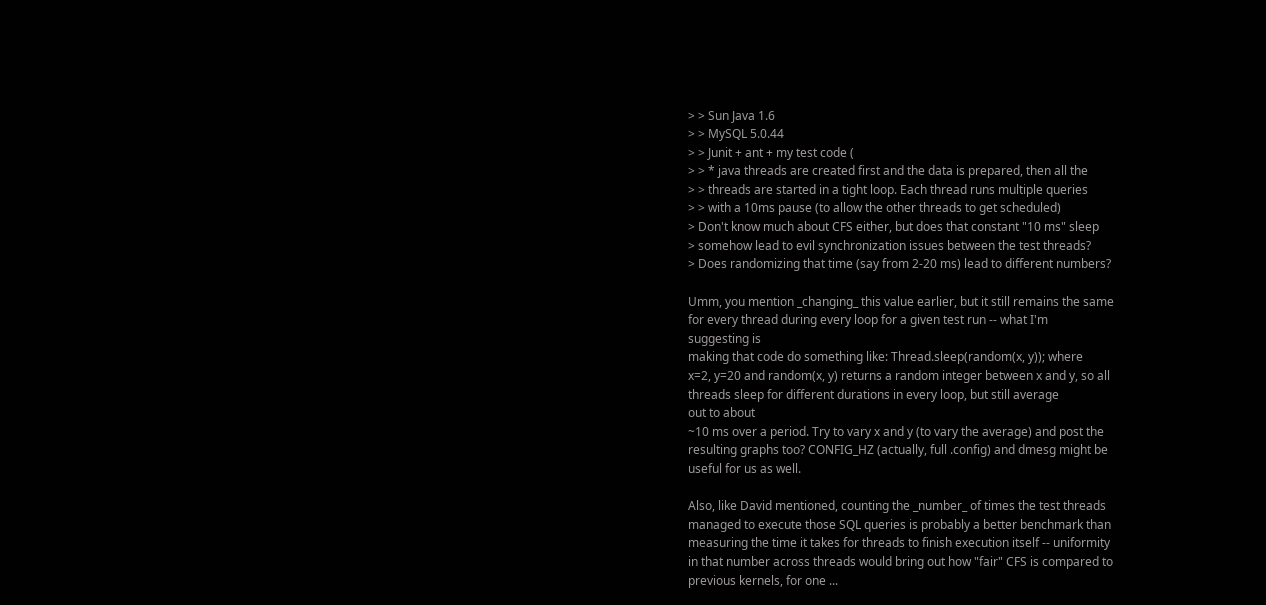> > Sun Java 1.6
> > MySQL 5.0.44
> > Junit + ant + my test code (
> > * java threads are created first and the data is prepared, then all the
> > threads are started in a tight loop. Each thread runs multiple queries
> > with a 10ms pause (to allow the other threads to get scheduled)
> Don't know much about CFS either, but does that constant "10 ms" sleep
> somehow lead to evil synchronization issues between the test threads?
> Does randomizing that time (say from 2-20 ms) lead to different numbers?

Umm, you mention _changing_ this value earlier, but it still remains the same
for every thread during every loop for a given test run -- what I'm
suggesting is
making that code do something like: Thread.sleep(random(x, y)); where
x=2, y=20 and random(x, y) returns a random integer between x and y, so all
threads sleep for different durations in every loop, but still average
out to about
~10 ms over a period. Try to vary x and y (to vary the average) and post the
resulting graphs too? CONFIG_HZ (actually, full .config) and dmesg might be
useful for us as well.

Also, like David mentioned, counting the _number_ of times the test threads
managed to execute those SQL queries is probably a better benchmark than
measuring the time it takes for threads to finish execution itself -- uniformity
in that number across threads would bring out how "fair" CFS is compared to
previous kernels, for one ...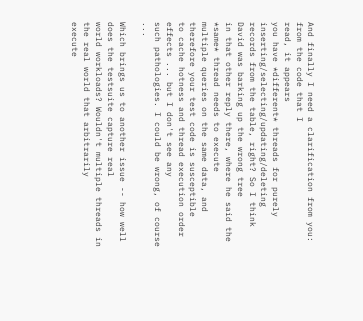And finally I need a clarification from you: from the code that I
read, it appears
you have *different* threads for purely inserting/selecting/updating/deleting
records from the table, right? So I think David was barking up the wrong tree
in that other reply there, where he said the *same* thread needs to execute
multiple queries on the same data, and therefore your test code is susceptible
to cache hotness and thread execution order effects ... but I don't see any
such pathologies. I could be wrong, of course ...

Which brings us to another issue -- how well does the testsuite capture real
world workloads? Wouldn't multiple threads in the real world that arbitrarily
execute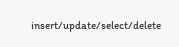insert/update/select/delete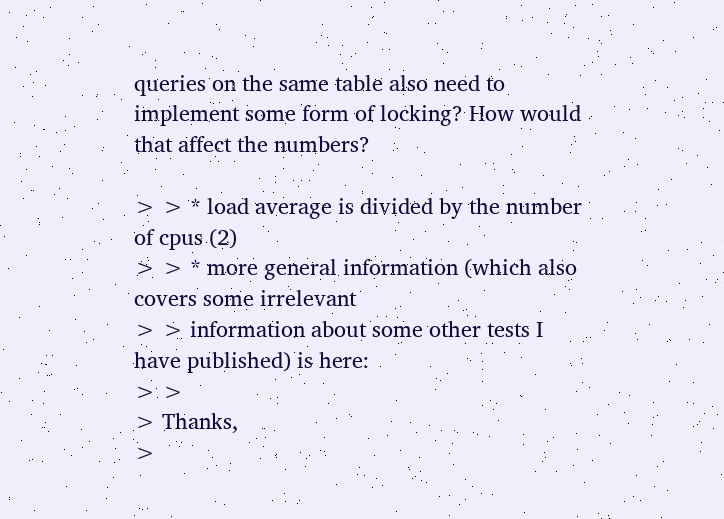queries on the same table also need to
implement some form of locking? How would that affect the numbers?

> > * load average is divided by the number of cpus (2)
> > * more general information (which also covers some irrelevant
> > information about some other tests I have published) is here:
> >
> Thanks,
>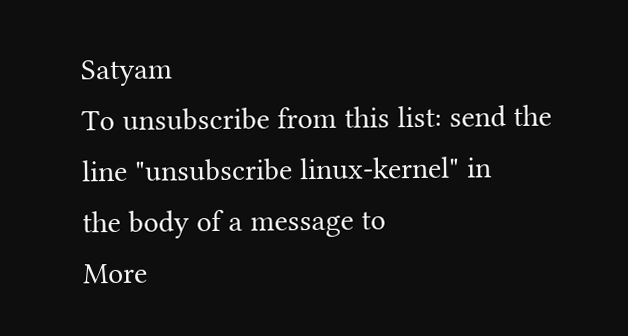Satyam
To unsubscribe from this list: send the line "unsubscribe linux-kernel" in
the body of a message to
More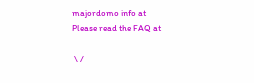majordomo info at
Please read the FAQ at

 \ /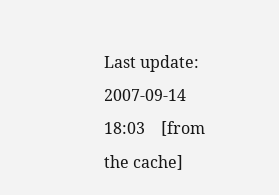Last update: 2007-09-14 18:03    [from the cache]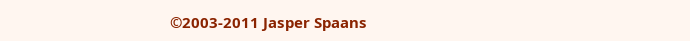©2003-2011 Jasper Spaans